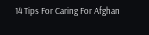14 Tips For Caring For Afghan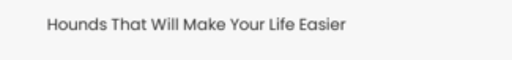Hounds That Will Make Your Life Easier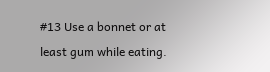#13 Use a bonnet or at least gum while eating.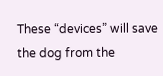These “devices” will save the dog from the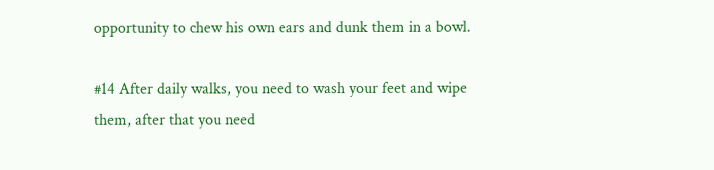opportunity to chew his own ears and dunk them in a bowl.

#14 After daily walks, you need to wash your feet and wipe them, after that you need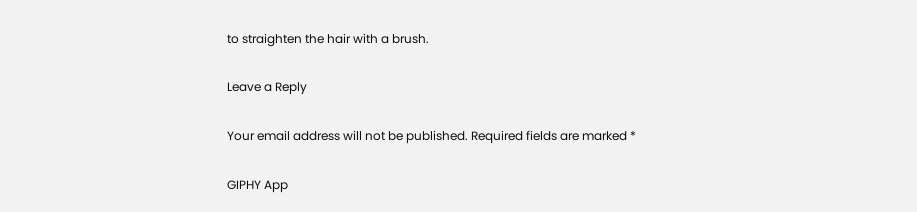to straighten the hair with a brush.

Leave a Reply

Your email address will not be published. Required fields are marked *

GIPHY App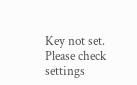Key not set. Please check settings